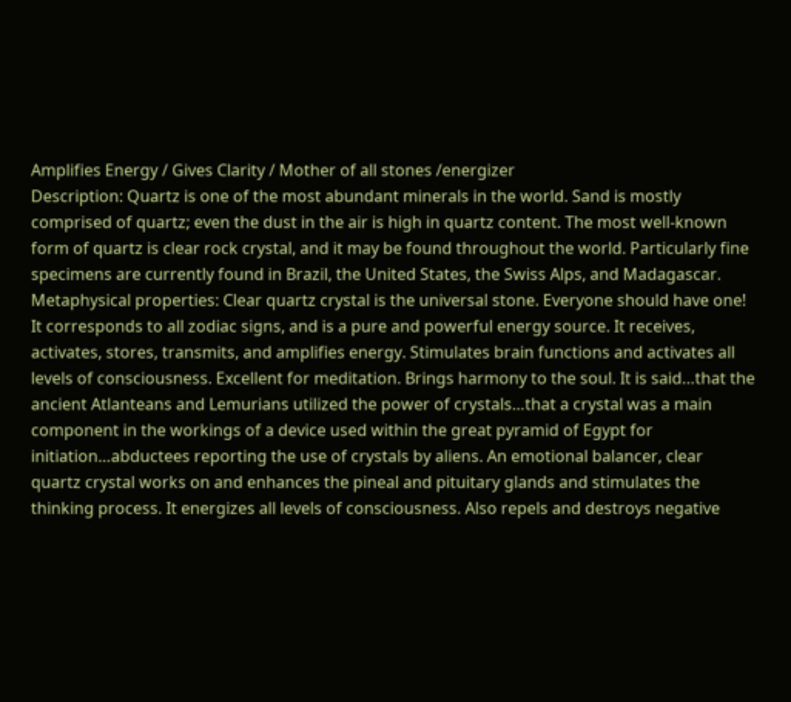Amplifies Energy / Gives Clarity / Mother of all stones /energizer
Description: Quartz is one of the most abundant minerals in the world. Sand is mostly comprised of quartz; even the dust in the air is high in quartz content. The most well-known form of quartz is clear rock crystal, and it may be found throughout the world. Particularly fine specimens are currently found in Brazil, the United States, the Swiss Alps, and Madagascar.
Metaphysical properties: Clear quartz crystal is the universal stone. Everyone should have one! It corresponds to all zodiac signs, and is a pure and powerful energy source. It receives, activates, stores, transmits, and amplifies energy. Stimulates brain functions and activates all levels of consciousness. Excellent for meditation. Brings harmony to the soul. It is said…that the ancient Atlanteans and Lemurians utilized the power of crystals…that a crystal was a main component in the workings of a device used within the great pyramid of Egypt for initiation…abductees reporting the use of crystals by aliens. An emotional balancer, clear quartz crystal works on and enhances the pineal and pituitary glands and stimulates the thinking process. It energizes all levels of consciousness. Also repels and destroys negative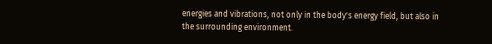energies and vibrations, not only in the body's energy field, but also in the surrounding environment.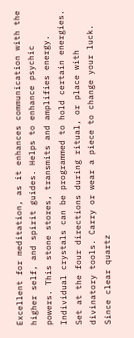Excellent for meditation, as it enhances communication with the higher self, and spirit guides. Helps to enhance psychic powers. This stone stores, transmits and amplifies energy. Individual crystals can be programmed to hold certain energies. Set at the four directions during ritual, or place with divinatory tools. Carry or wear a piece to change your luck. Since clear quartz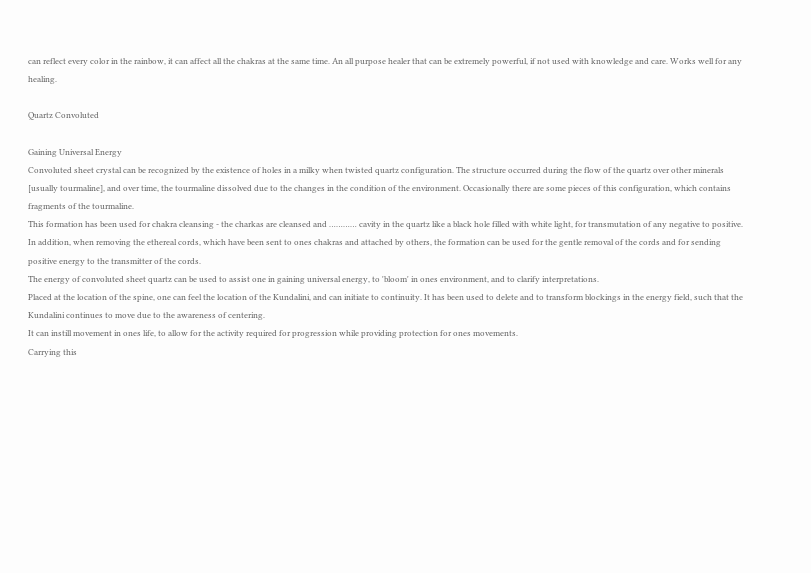can reflect every color in the rainbow, it can affect all the chakras at the same time. An all purpose healer that can be extremely powerful, if not used with knowledge and care. Works well for any healing.

Quartz Convoluted

Gaining Universal Energy
Convoluted sheet crystal can be recognized by the existence of holes in a milky when twisted quartz configuration. The structure occurred during the flow of the quartz over other minerals [usually tourmaline], and over time, the tourmaline dissolved due to the changes in the condition of the environment. Occasionally there are some pieces of this configuration, which contains fragments of the tourmaline.
This formation has been used for chakra cleansing - the charkas are cleansed and ………… cavity in the quartz like a black hole filled with white light, for transmutation of any negative to positive. In addition, when removing the ethereal cords, which have been sent to ones chakras and attached by others, the formation can be used for the gentle removal of the cords and for sending positive energy to the transmitter of the cords.
The energy of convoluted sheet quartz can be used to assist one in gaining universal energy, to 'bloom' in ones environment, and to clarify interpretations.
Placed at the location of the spine, one can feel the location of the Kundalini, and can initiate to continuity. It has been used to delete and to transform blockings in the energy field, such that the Kundalini continues to move due to the awareness of centering.
It can instill movement in ones life, to allow for the activity required for progression while providing protection for ones movements.
Carrying this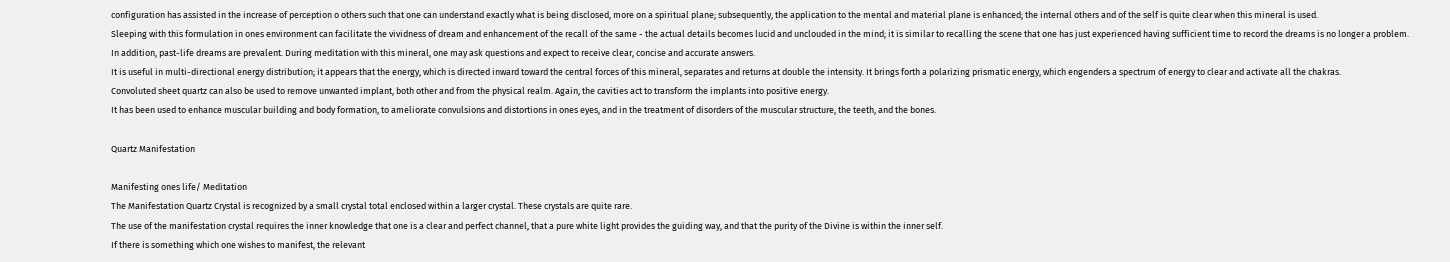configuration has assisted in the increase of perception o others such that one can understand exactly what is being disclosed, more on a spiritual plane; subsequently, the application to the mental and material plane is enhanced; the internal others and of the self is quite clear when this mineral is used.
Sleeping with this formulation in ones environment can facilitate the vividness of dream and enhancement of the recall of the same - the actual details becomes lucid and unclouded in the mind; it is similar to recalling the scene that one has just experienced having sufficient time to record the dreams is no longer a problem.
In addition, past-life dreams are prevalent. During meditation with this mineral, one may ask questions and expect to receive clear, concise and accurate answers.
It is useful in multi-directional energy distribution; it appears that the energy, which is directed inward toward the central forces of this mineral, separates and returns at double the intensity. It brings forth a polarizing prismatic energy, which engenders a spectrum of energy to clear and activate all the chakras.
Convoluted sheet quartz can also be used to remove unwanted implant, both other and from the physical realm. Again, the cavities act to transform the implants into positive energy.
It has been used to enhance muscular building and body formation, to ameliorate convulsions and distortions in ones eyes, and in the treatment of disorders of the muscular structure, the teeth, and the bones.

Quartz Manifestation

Manifesting ones life/ Meditation
The Manifestation Quartz Crystal is recognized by a small crystal total enclosed within a larger crystal. These crystals are quite rare.
The use of the manifestation crystal requires the inner knowledge that one is a clear and perfect channel, that a pure white light provides the guiding way, and that the purity of the Divine is within the inner self.
If there is something which one wishes to manifest, the relevant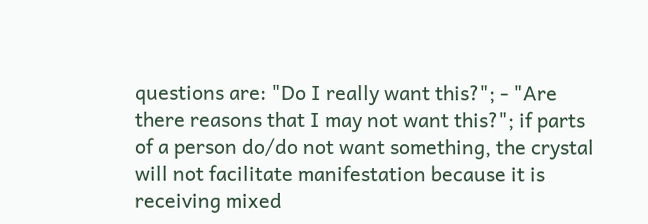questions are: "Do I really want this?"; - "Are there reasons that I may not want this?"; if parts of a person do/do not want something, the crystal will not facilitate manifestation because it is receiving mixed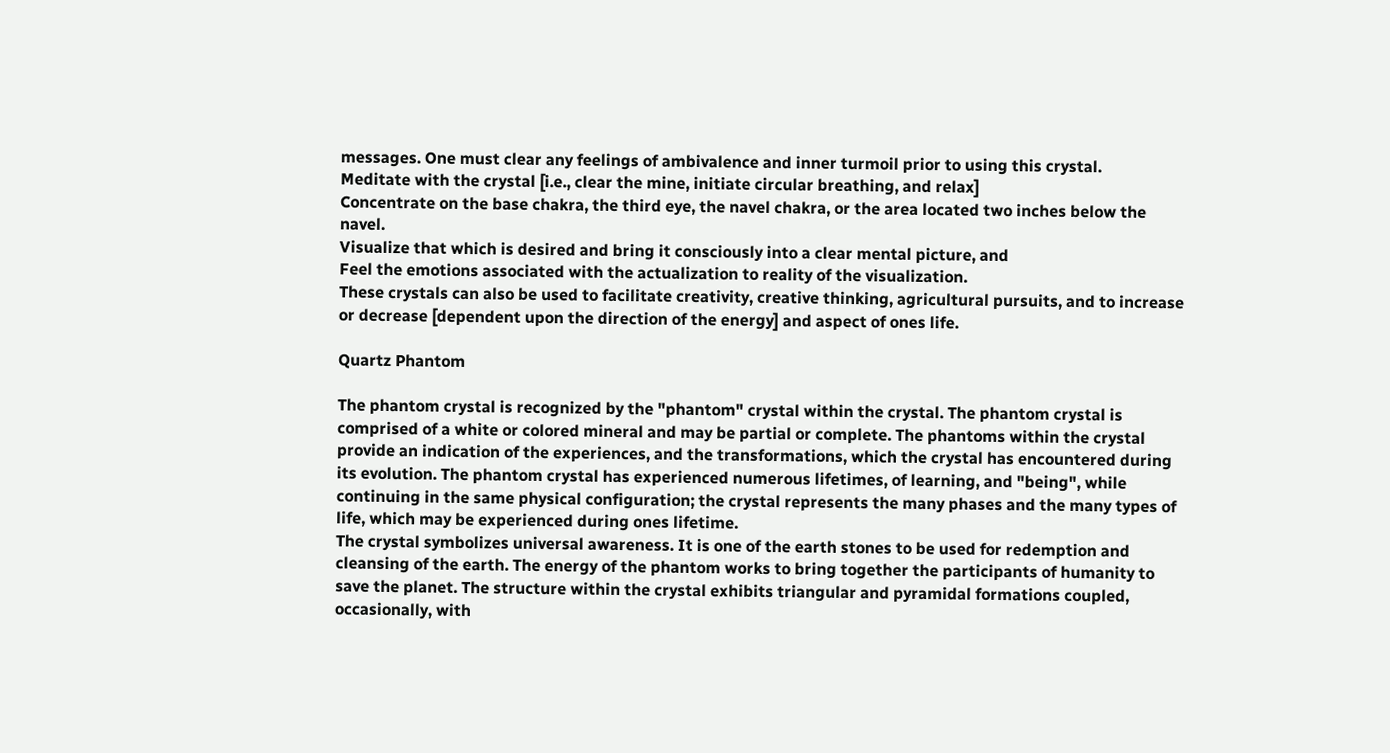messages. One must clear any feelings of ambivalence and inner turmoil prior to using this crystal.
Meditate with the crystal [i.e., clear the mine, initiate circular breathing, and relax]
Concentrate on the base chakra, the third eye, the navel chakra, or the area located two inches below the navel.
Visualize that which is desired and bring it consciously into a clear mental picture, and
Feel the emotions associated with the actualization to reality of the visualization.
These crystals can also be used to facilitate creativity, creative thinking, agricultural pursuits, and to increase or decrease [dependent upon the direction of the energy] and aspect of ones life.

Quartz Phantom

The phantom crystal is recognized by the "phantom" crystal within the crystal. The phantom crystal is comprised of a white or colored mineral and may be partial or complete. The phantoms within the crystal provide an indication of the experiences, and the transformations, which the crystal has encountered during its evolution. The phantom crystal has experienced numerous lifetimes, of learning, and "being", while continuing in the same physical configuration; the crystal represents the many phases and the many types of life, which may be experienced during ones lifetime.
The crystal symbolizes universal awareness. It is one of the earth stones to be used for redemption and cleansing of the earth. The energy of the phantom works to bring together the participants of humanity to save the planet. The structure within the crystal exhibits triangular and pyramidal formations coupled, occasionally, with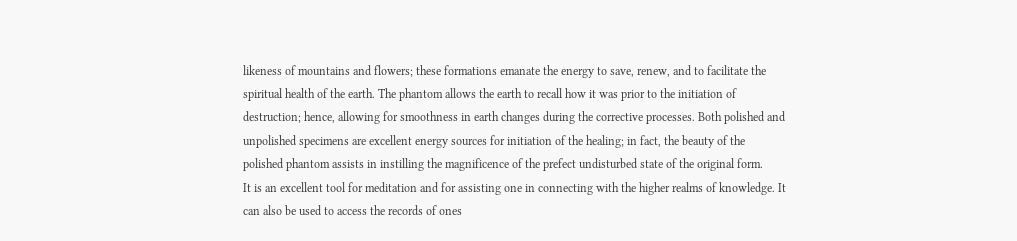likeness of mountains and flowers; these formations emanate the energy to save, renew, and to facilitate the spiritual health of the earth. The phantom allows the earth to recall how it was prior to the initiation of destruction; hence, allowing for smoothness in earth changes during the corrective processes. Both polished and unpolished specimens are excellent energy sources for initiation of the healing; in fact, the beauty of the polished phantom assists in instilling the magnificence of the prefect undisturbed state of the original form.
It is an excellent tool for meditation and for assisting one in connecting with the higher realms of knowledge. It can also be used to access the records of ones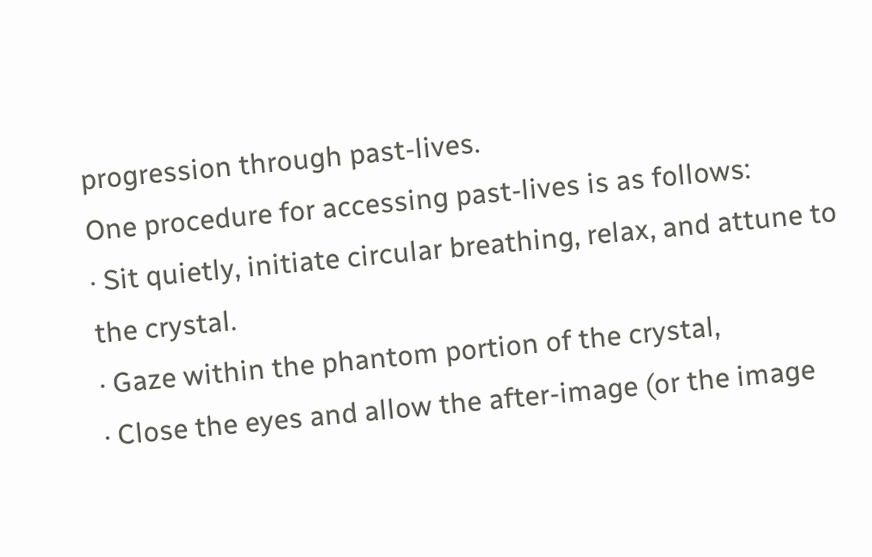progression through past-lives.
One procedure for accessing past-lives is as follows:
· Sit quietly, initiate circular breathing, relax, and attune to the crystal.
· Gaze within the phantom portion of the crystal,
· Close the eyes and allow the after-image (or the image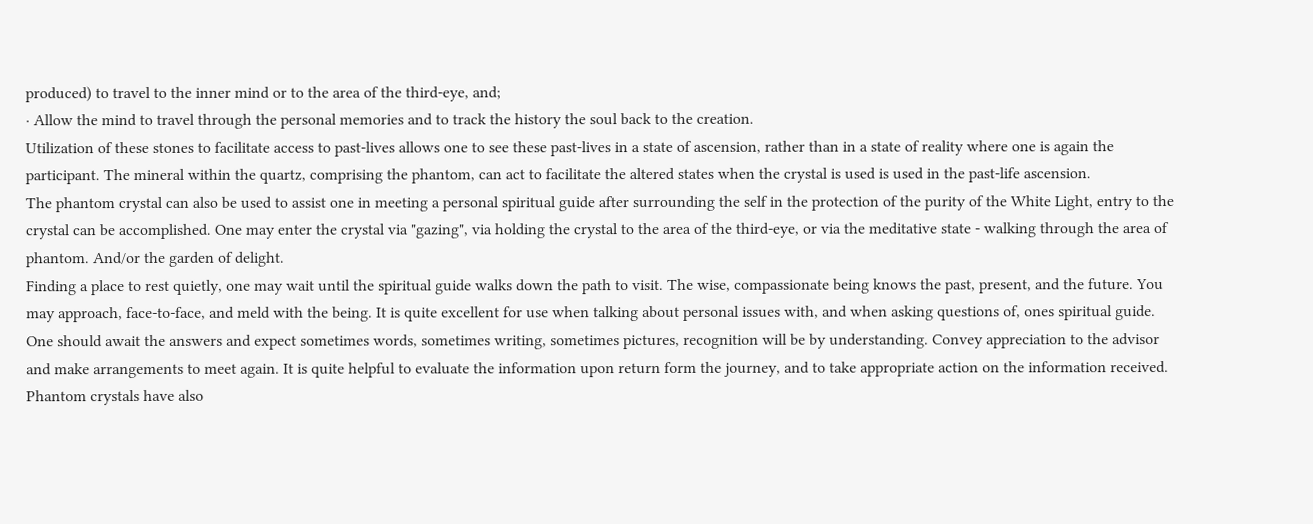produced) to travel to the inner mind or to the area of the third-eye, and;
· Allow the mind to travel through the personal memories and to track the history the soul back to the creation.
Utilization of these stones to facilitate access to past-lives allows one to see these past-lives in a state of ascension, rather than in a state of reality where one is again the participant. The mineral within the quartz, comprising the phantom, can act to facilitate the altered states when the crystal is used is used in the past-life ascension.
The phantom crystal can also be used to assist one in meeting a personal spiritual guide after surrounding the self in the protection of the purity of the White Light, entry to the crystal can be accomplished. One may enter the crystal via "gazing", via holding the crystal to the area of the third-eye, or via the meditative state - walking through the area of phantom. And/or the garden of delight.
Finding a place to rest quietly, one may wait until the spiritual guide walks down the path to visit. The wise, compassionate being knows the past, present, and the future. You may approach, face-to-face, and meld with the being. It is quite excellent for use when talking about personal issues with, and when asking questions of, ones spiritual guide. One should await the answers and expect sometimes words, sometimes writing, sometimes pictures, recognition will be by understanding. Convey appreciation to the advisor and make arrangements to meet again. It is quite helpful to evaluate the information upon return form the journey, and to take appropriate action on the information received.
Phantom crystals have also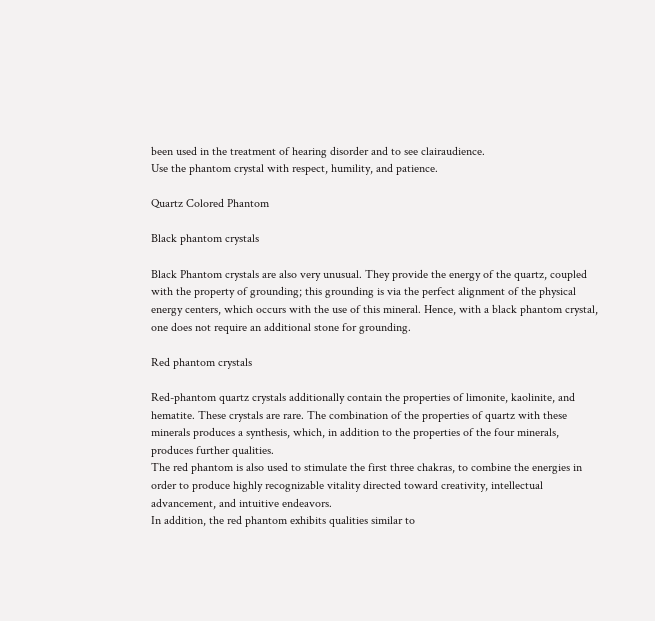been used in the treatment of hearing disorder and to see clairaudience.
Use the phantom crystal with respect, humility, and patience.

Quartz Colored Phantom

Black phantom crystals

Black Phantom crystals are also very unusual. They provide the energy of the quartz, coupled with the property of grounding; this grounding is via the perfect alignment of the physical energy centers, which occurs with the use of this mineral. Hence, with a black phantom crystal, one does not require an additional stone for grounding.

Red phantom crystals

Red-phantom quartz crystals additionally contain the properties of limonite, kaolinite, and hematite. These crystals are rare. The combination of the properties of quartz with these minerals produces a synthesis, which, in addition to the properties of the four minerals, produces further qualities.
The red phantom is also used to stimulate the first three chakras, to combine the energies in order to produce highly recognizable vitality directed toward creativity, intellectual advancement, and intuitive endeavors.
In addition, the red phantom exhibits qualities similar to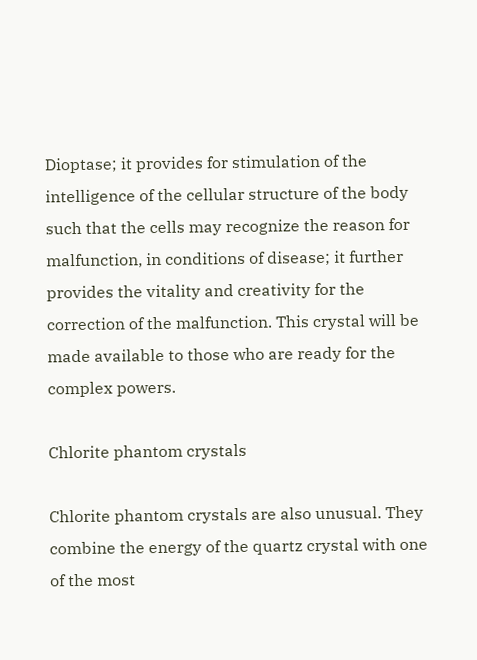Dioptase; it provides for stimulation of the intelligence of the cellular structure of the body such that the cells may recognize the reason for malfunction, in conditions of disease; it further provides the vitality and creativity for the correction of the malfunction. This crystal will be made available to those who are ready for the complex powers.

Chlorite phantom crystals

Chlorite phantom crystals are also unusual. They combine the energy of the quartz crystal with one of the most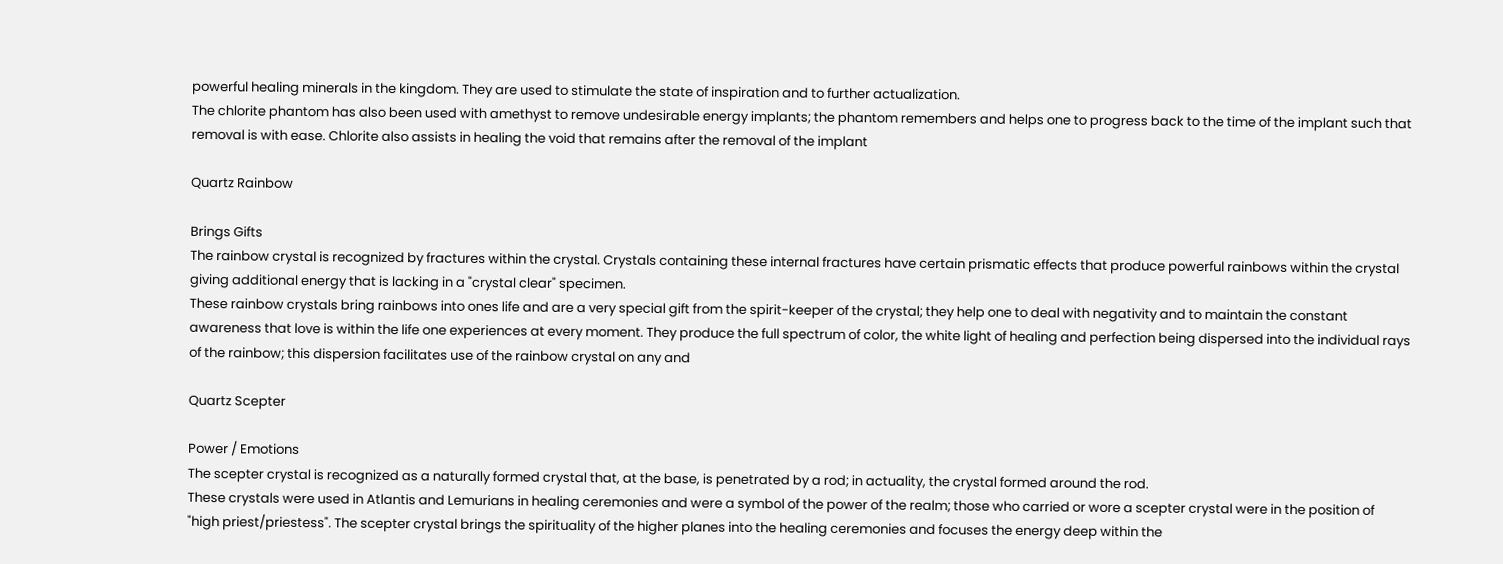powerful healing minerals in the kingdom. They are used to stimulate the state of inspiration and to further actualization.
The chlorite phantom has also been used with amethyst to remove undesirable energy implants; the phantom remembers and helps one to progress back to the time of the implant such that removal is with ease. Chlorite also assists in healing the void that remains after the removal of the implant

Quartz Rainbow

Brings Gifts
The rainbow crystal is recognized by fractures within the crystal. Crystals containing these internal fractures have certain prismatic effects that produce powerful rainbows within the crystal giving additional energy that is lacking in a "crystal clear" specimen.
These rainbow crystals bring rainbows into ones life and are a very special gift from the spirit-keeper of the crystal; they help one to deal with negativity and to maintain the constant awareness that love is within the life one experiences at every moment. They produce the full spectrum of color, the white light of healing and perfection being dispersed into the individual rays of the rainbow; this dispersion facilitates use of the rainbow crystal on any and

Quartz Scepter

Power / Emotions
The scepter crystal is recognized as a naturally formed crystal that, at the base, is penetrated by a rod; in actuality, the crystal formed around the rod.
These crystals were used in Atlantis and Lemurians in healing ceremonies and were a symbol of the power of the realm; those who carried or wore a scepter crystal were in the position of "high priest/priestess". The scepter crystal brings the spirituality of the higher planes into the healing ceremonies and focuses the energy deep within the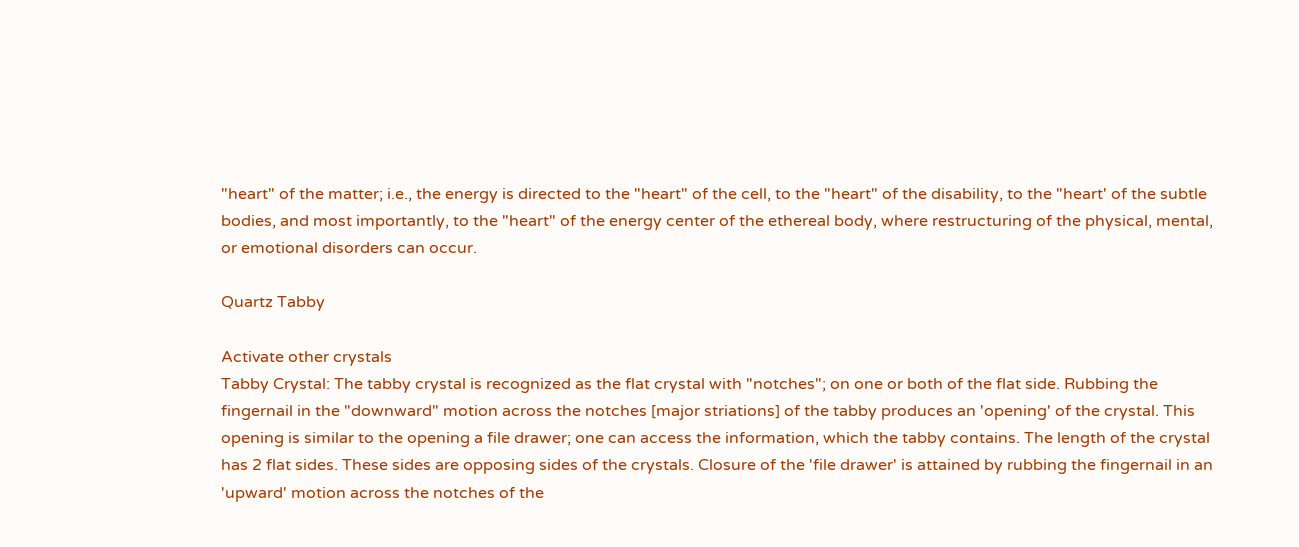"heart" of the matter; i.e., the energy is directed to the "heart" of the cell, to the "heart" of the disability, to the "heart' of the subtle bodies, and most importantly, to the "heart" of the energy center of the ethereal body, where restructuring of the physical, mental, or emotional disorders can occur.

Quartz Tabby

Activate other crystals
Tabby Crystal: The tabby crystal is recognized as the flat crystal with "notches"; on one or both of the flat side. Rubbing the fingernail in the "downward" motion across the notches [major striations] of the tabby produces an 'opening' of the crystal. This opening is similar to the opening a file drawer; one can access the information, which the tabby contains. The length of the crystal has 2 flat sides. These sides are opposing sides of the crystals. Closure of the 'file drawer' is attained by rubbing the fingernail in an 'upward' motion across the notches of the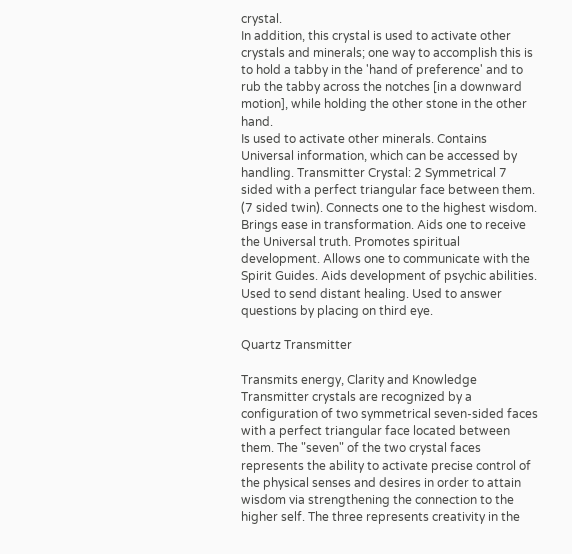crystal.
In addition, this crystal is used to activate other crystals and minerals; one way to accomplish this is to hold a tabby in the 'hand of preference' and to rub the tabby across the notches [in a downward motion], while holding the other stone in the other hand.
Is used to activate other minerals. Contains Universal information, which can be accessed by handling. Transmitter Crystal: 2 Symmetrical 7 sided with a perfect triangular face between them. (7 sided twin). Connects one to the highest wisdom. Brings ease in transformation. Aids one to receive the Universal truth. Promotes spiritual development. Allows one to communicate with the Spirit Guides. Aids development of psychic abilities. Used to send distant healing. Used to answer questions by placing on third eye.

Quartz Transmitter

Transmits energy, Clarity and Knowledge
Transmitter crystals are recognized by a configuration of two symmetrical seven-sided faces with a perfect triangular face located between them. The "seven" of the two crystal faces represents the ability to activate precise control of the physical senses and desires in order to attain wisdom via strengthening the connection to the higher self. The three represents creativity in the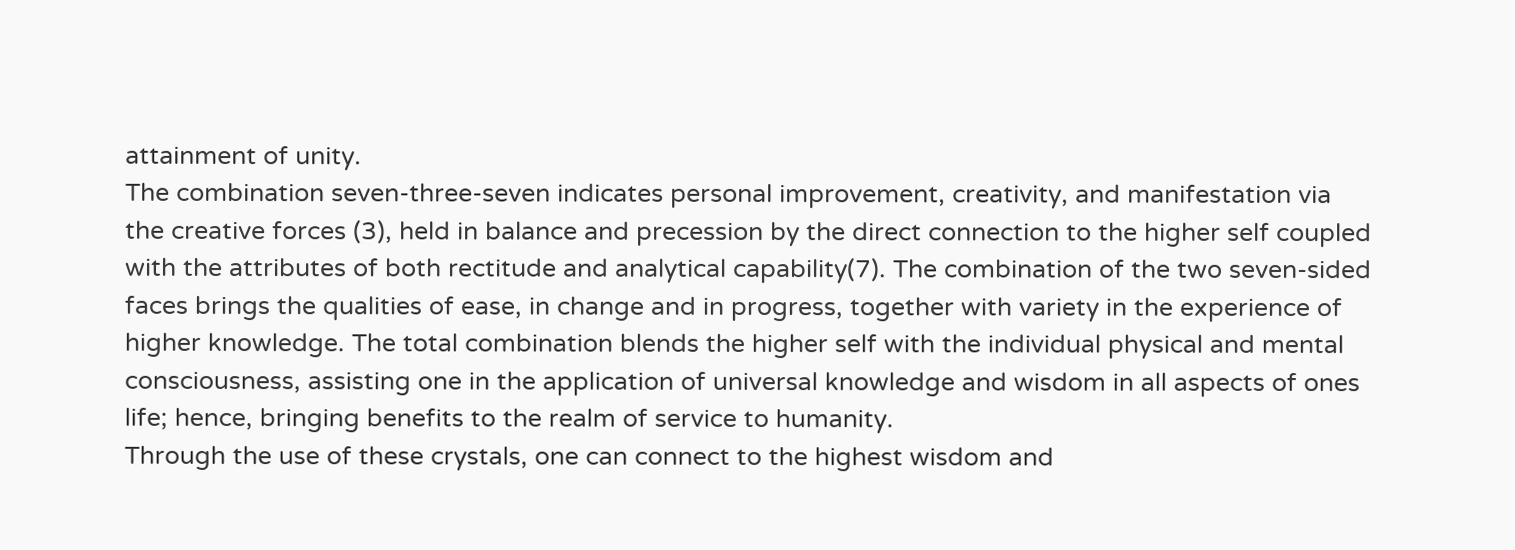attainment of unity.
The combination seven-three-seven indicates personal improvement, creativity, and manifestation via the creative forces (3), held in balance and precession by the direct connection to the higher self coupled with the attributes of both rectitude and analytical capability(7). The combination of the two seven-sided faces brings the qualities of ease, in change and in progress, together with variety in the experience of higher knowledge. The total combination blends the higher self with the individual physical and mental consciousness, assisting one in the application of universal knowledge and wisdom in all aspects of ones life; hence, bringing benefits to the realm of service to humanity.
Through the use of these crystals, one can connect to the highest wisdom and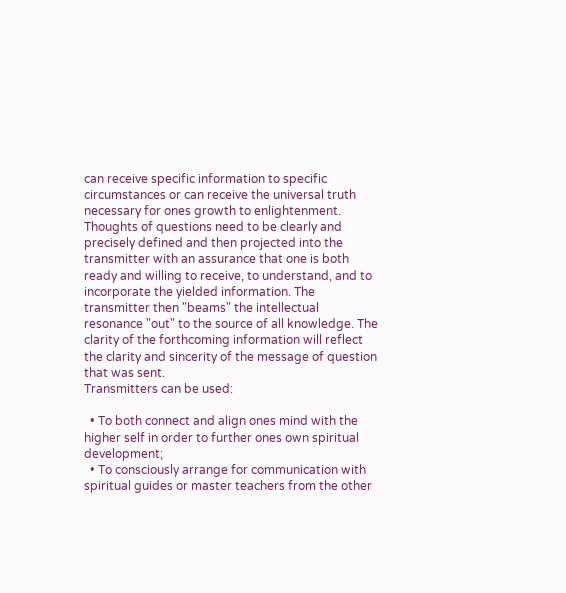can receive specific information to specific circumstances or can receive the universal truth necessary for ones growth to enlightenment.
Thoughts of questions need to be clearly and precisely defined and then projected into the transmitter with an assurance that one is both ready and willing to receive, to understand, and to incorporate the yielded information. The transmitter then "beams" the intellectual resonance "out" to the source of all knowledge. The clarity of the forthcoming information will reflect the clarity and sincerity of the message of question that was sent.
Transmitters can be used:

  • To both connect and align ones mind with the higher self in order to further ones own spiritual development;
  • To consciously arrange for communication with spiritual guides or master teachers from the other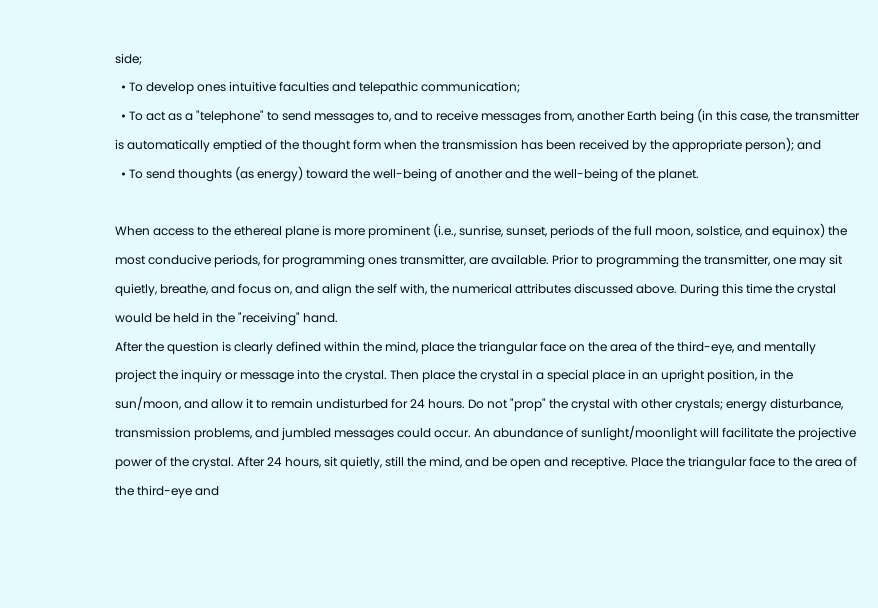side;
  • To develop ones intuitive faculties and telepathic communication;
  • To act as a "telephone" to send messages to, and to receive messages from, another Earth being (in this case, the transmitter is automatically emptied of the thought form when the transmission has been received by the appropriate person); and
  • To send thoughts (as energy) toward the well-being of another and the well-being of the planet.

When access to the ethereal plane is more prominent (i.e., sunrise, sunset, periods of the full moon, solstice, and equinox) the most conducive periods, for programming ones transmitter, are available. Prior to programming the transmitter, one may sit quietly, breathe, and focus on, and align the self with, the numerical attributes discussed above. During this time the crystal would be held in the "receiving" hand.
After the question is clearly defined within the mind, place the triangular face on the area of the third-eye, and mentally project the inquiry or message into the crystal. Then place the crystal in a special place in an upright position, in the sun/moon, and allow it to remain undisturbed for 24 hours. Do not "prop" the crystal with other crystals; energy disturbance, transmission problems, and jumbled messages could occur. An abundance of sunlight/moonlight will facilitate the projective power of the crystal. After 24 hours, sit quietly, still the mind, and be open and receptive. Place the triangular face to the area of the third-eye and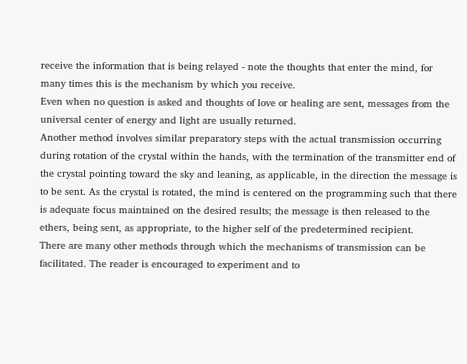receive the information that is being relayed - note the thoughts that enter the mind, for many times this is the mechanism by which you receive.
Even when no question is asked and thoughts of love or healing are sent, messages from the universal center of energy and light are usually returned.
Another method involves similar preparatory steps with the actual transmission occurring during rotation of the crystal within the hands, with the termination of the transmitter end of the crystal pointing toward the sky and leaning, as applicable, in the direction the message is to be sent. As the crystal is rotated, the mind is centered on the programming such that there is adequate focus maintained on the desired results; the message is then released to the ethers, being sent, as appropriate, to the higher self of the predetermined recipient.
There are many other methods through which the mechanisms of transmission can be facilitated. The reader is encouraged to experiment and to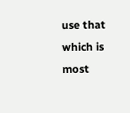use that which is most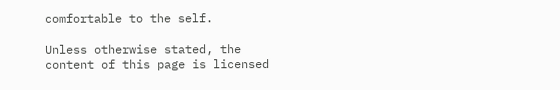comfortable to the self.

Unless otherwise stated, the content of this page is licensed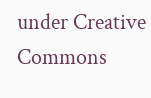under Creative Commons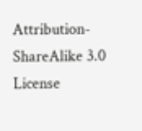Attribution-ShareAlike 3.0 License